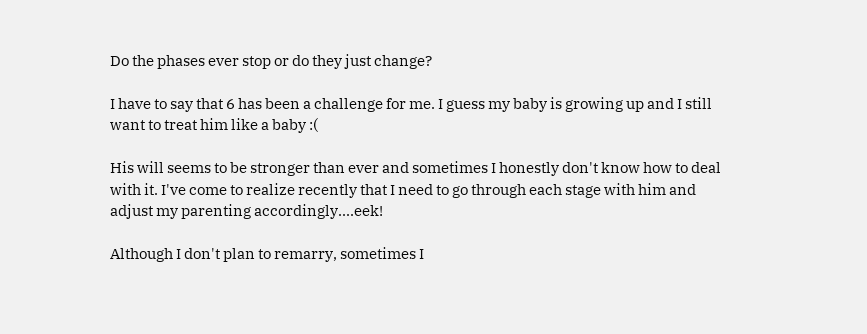Do the phases ever stop or do they just change?

I have to say that 6 has been a challenge for me. I guess my baby is growing up and I still want to treat him like a baby :(

His will seems to be stronger than ever and sometimes I honestly don't know how to deal with it. I've come to realize recently that I need to go through each stage with him and adjust my parenting accordingly....eek!

Although I don't plan to remarry, sometimes I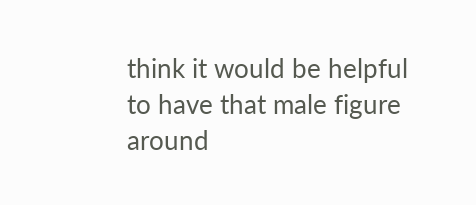think it would be helpful to have that male figure around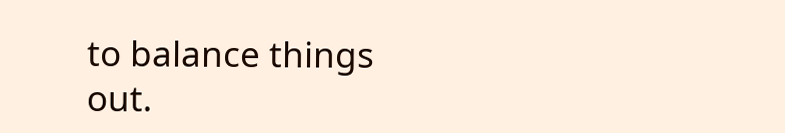to balance things out.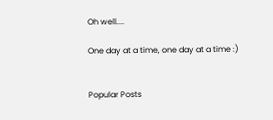Oh well....

One day at a time, one day at a time :)


Popular Posts